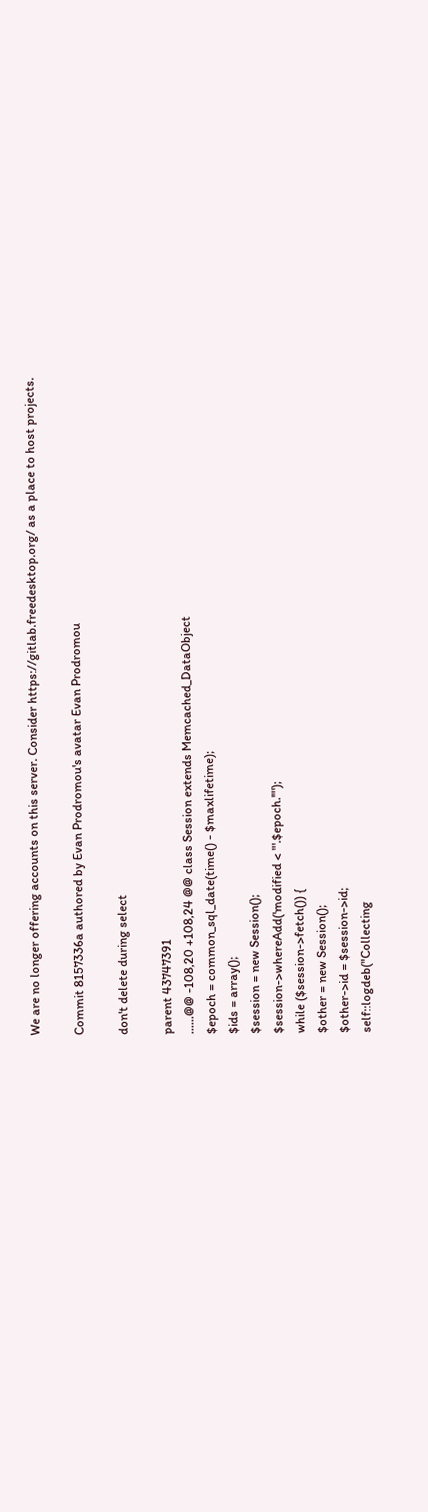We are no longer offering accounts on this server. Consider https://gitlab.freedesktop.org/ as a place to host projects.

Commit 8157336a authored by Evan Prodromou's avatar Evan Prodromou

don't delete during select

parent 43747391
......@@ -108,20 +108,24 @@ class Session extends Memcached_DataObject
$epoch = common_sql_date(time() - $maxlifetime);
$ids = array();
$session = new Session();
$session->whereAdd('modified < "'.$epoch.'"');
while ($session->fetch()) {
$other = new Session();
$other->id = $session->id;
self::logdeb("Collecting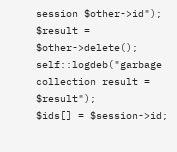session $other->id");
$result = $other->delete();
self::logdeb("garbage collection result = $result");
$ids[] = $session->id;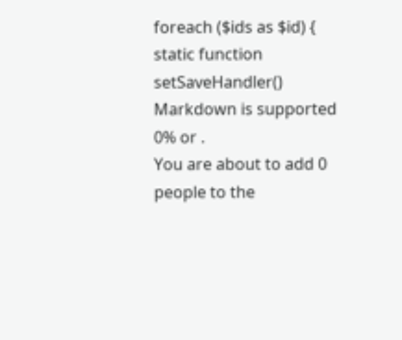foreach ($ids as $id) {
static function setSaveHandler()
Markdown is supported
0% or .
You are about to add 0 people to the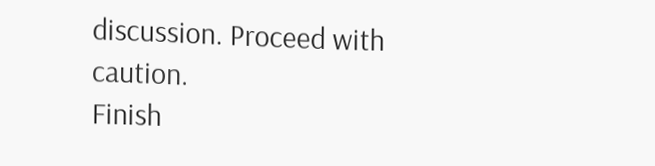discussion. Proceed with caution.
Finish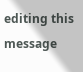editing this message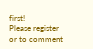first!
Please register or to comment